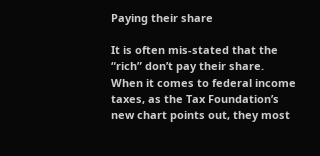Paying their share

It is often mis-stated that the “rich” don’t pay their share. When it comes to federal income taxes, as the Tax Foundation’s new chart points out, they most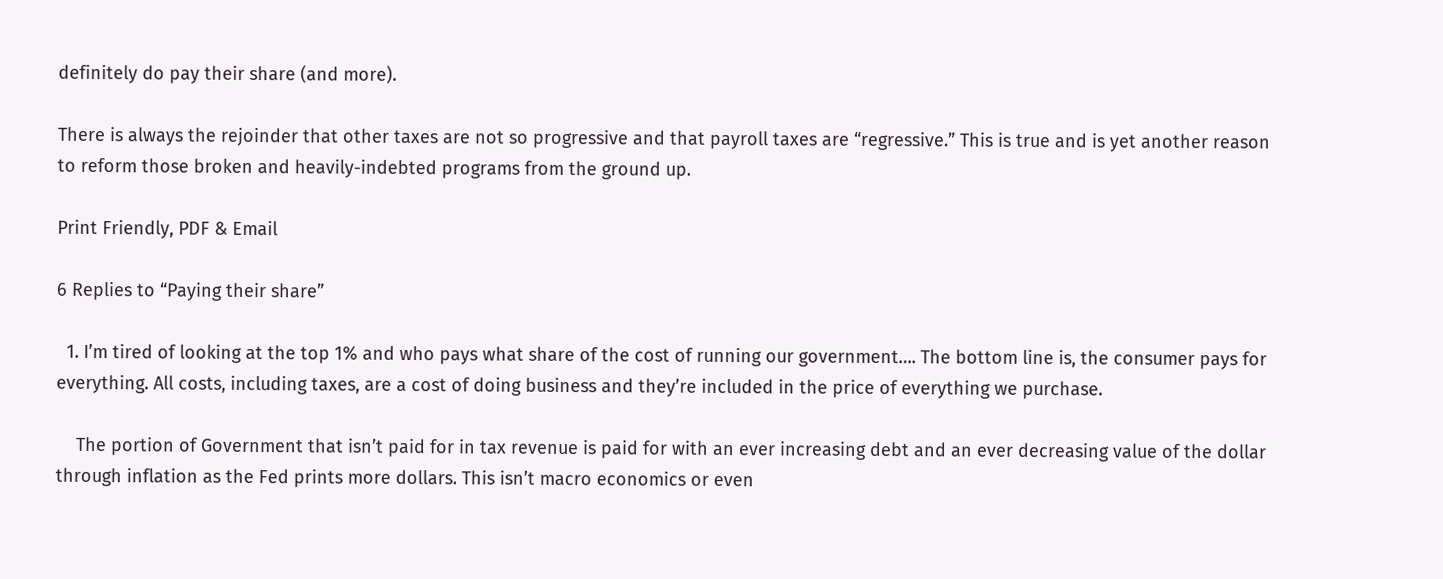definitely do pay their share (and more).

There is always the rejoinder that other taxes are not so progressive and that payroll taxes are “regressive.” This is true and is yet another reason to reform those broken and heavily-indebted programs from the ground up.

Print Friendly, PDF & Email

6 Replies to “Paying their share”

  1. I’m tired of looking at the top 1% and who pays what share of the cost of running our government…. The bottom line is, the consumer pays for everything. All costs, including taxes, are a cost of doing business and they’re included in the price of everything we purchase.

    The portion of Government that isn’t paid for in tax revenue is paid for with an ever increasing debt and an ever decreasing value of the dollar through inflation as the Fed prints more dollars. This isn’t macro economics or even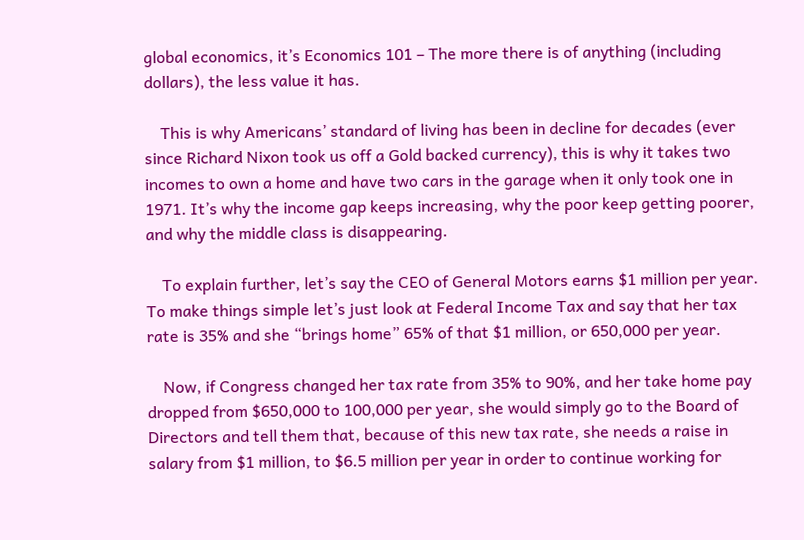global economics, it’s Economics 101 – The more there is of anything (including dollars), the less value it has.

    This is why Americans’ standard of living has been in decline for decades (ever since Richard Nixon took us off a Gold backed currency), this is why it takes two incomes to own a home and have two cars in the garage when it only took one in 1971. It’s why the income gap keeps increasing, why the poor keep getting poorer, and why the middle class is disappearing.

    To explain further, let’s say the CEO of General Motors earns $1 million per year. To make things simple let’s just look at Federal Income Tax and say that her tax rate is 35% and she “brings home” 65% of that $1 million, or 650,000 per year.

    Now, if Congress changed her tax rate from 35% to 90%, and her take home pay dropped from $650,000 to 100,000 per year, she would simply go to the Board of Directors and tell them that, because of this new tax rate, she needs a raise in salary from $1 million, to $6.5 million per year in order to continue working for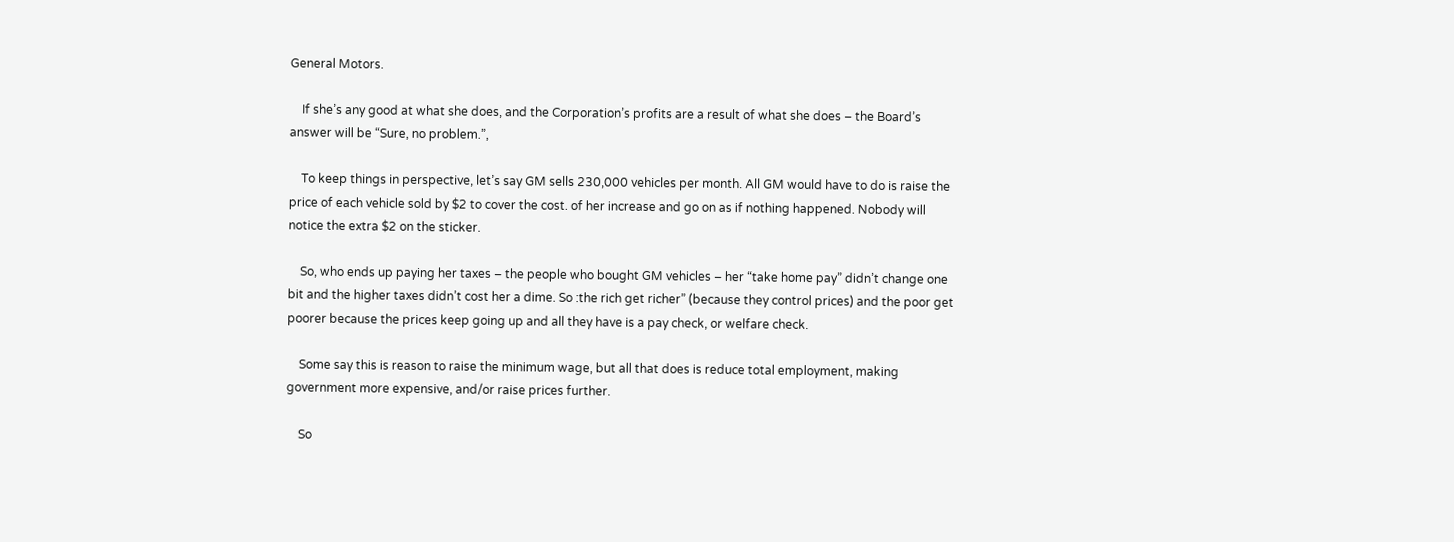General Motors.

    If she’s any good at what she does, and the Corporation’s profits are a result of what she does – the Board’s answer will be “Sure, no problem.”,

    To keep things in perspective, let’s say GM sells 230,000 vehicles per month. All GM would have to do is raise the price of each vehicle sold by $2 to cover the cost. of her increase and go on as if nothing happened. Nobody will notice the extra $2 on the sticker.

    So, who ends up paying her taxes – the people who bought GM vehicles – her “take home pay” didn’t change one bit and the higher taxes didn’t cost her a dime. So :the rich get richer” (because they control prices) and the poor get poorer because the prices keep going up and all they have is a pay check, or welfare check.

    Some say this is reason to raise the minimum wage, but all that does is reduce total employment, making government more expensive, and/or raise prices further.

    So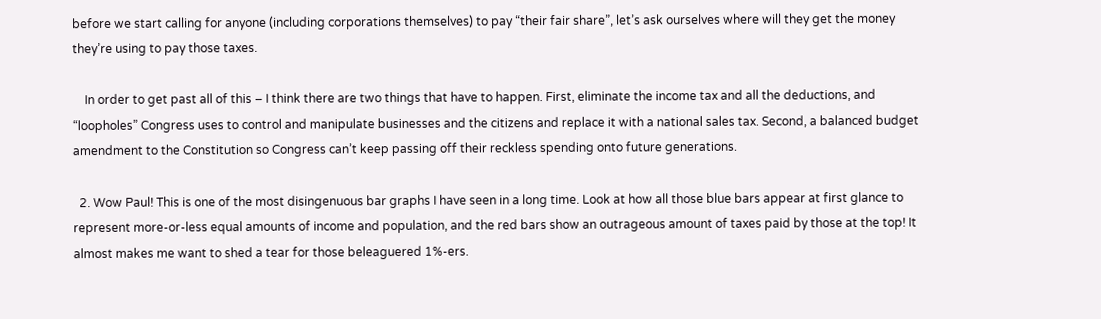before we start calling for anyone (including corporations themselves) to pay “their fair share”, let’s ask ourselves where will they get the money they’re using to pay those taxes.

    In order to get past all of this – I think there are two things that have to happen. First, eliminate the income tax and all the deductions, and “loopholes” Congress uses to control and manipulate businesses and the citizens and replace it with a national sales tax. Second, a balanced budget amendment to the Constitution so Congress can’t keep passing off their reckless spending onto future generations.

  2. Wow Paul! This is one of the most disingenuous bar graphs I have seen in a long time. Look at how all those blue bars appear at first glance to represent more-or-less equal amounts of income and population, and the red bars show an outrageous amount of taxes paid by those at the top! It almost makes me want to shed a tear for those beleaguered 1%-ers.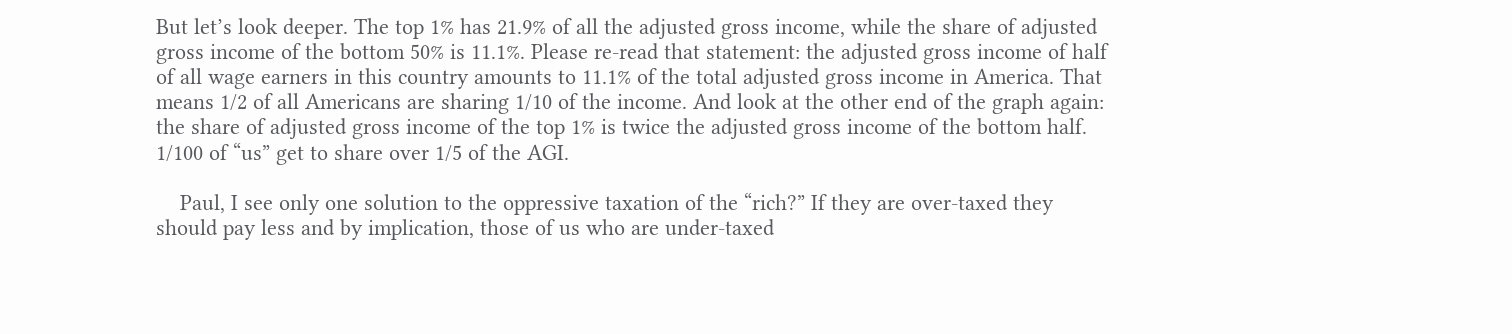But let’s look deeper. The top 1% has 21.9% of all the adjusted gross income, while the share of adjusted gross income of the bottom 50% is 11.1%. Please re-read that statement: the adjusted gross income of half of all wage earners in this country amounts to 11.1% of the total adjusted gross income in America. That means 1/2 of all Americans are sharing 1/10 of the income. And look at the other end of the graph again: the share of adjusted gross income of the top 1% is twice the adjusted gross income of the bottom half. 1/100 of “us” get to share over 1/5 of the AGI.

    Paul, I see only one solution to the oppressive taxation of the “rich?” If they are over-taxed they should pay less and by implication, those of us who are under-taxed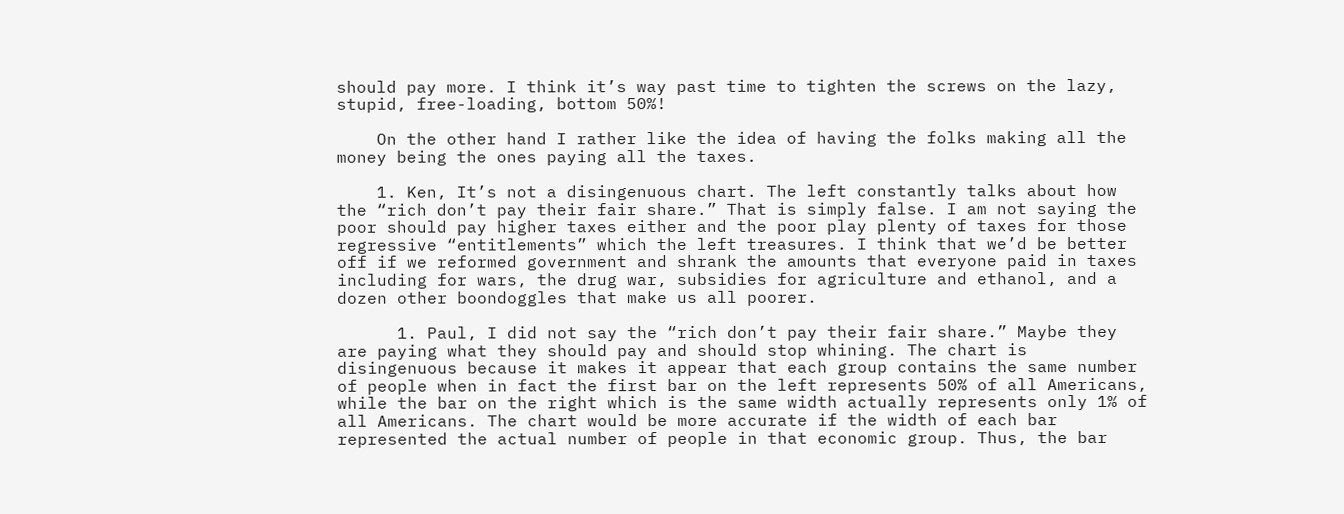should pay more. I think it’s way past time to tighten the screws on the lazy, stupid, free-loading, bottom 50%!

    On the other hand I rather like the idea of having the folks making all the money being the ones paying all the taxes.

    1. Ken, It’s not a disingenuous chart. The left constantly talks about how the “rich don’t pay their fair share.” That is simply false. I am not saying the poor should pay higher taxes either and the poor play plenty of taxes for those regressive “entitlements” which the left treasures. I think that we’d be better off if we reformed government and shrank the amounts that everyone paid in taxes including for wars, the drug war, subsidies for agriculture and ethanol, and a dozen other boondoggles that make us all poorer.

      1. Paul, I did not say the “rich don’t pay their fair share.” Maybe they are paying what they should pay and should stop whining. The chart is disingenuous because it makes it appear that each group contains the same number of people when in fact the first bar on the left represents 50% of all Americans, while the bar on the right which is the same width actually represents only 1% of all Americans. The chart would be more accurate if the width of each bar represented the actual number of people in that economic group. Thus, the bar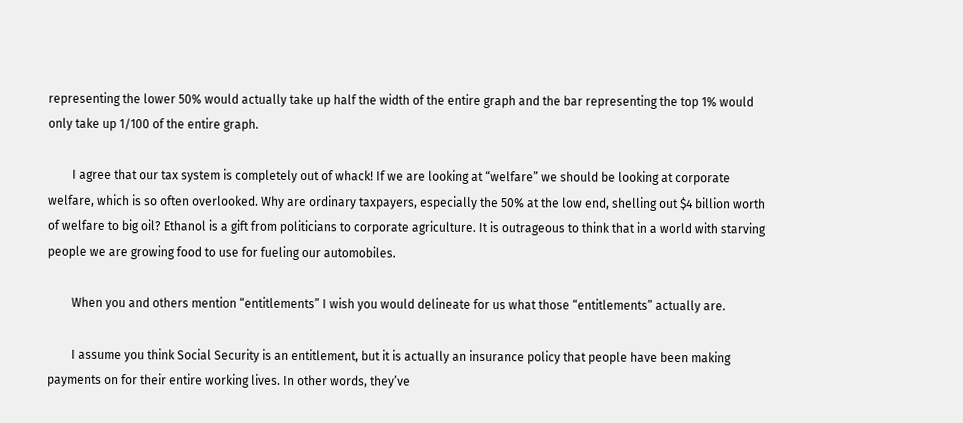representing the lower 50% would actually take up half the width of the entire graph and the bar representing the top 1% would only take up 1/100 of the entire graph.

        I agree that our tax system is completely out of whack! If we are looking at “welfare” we should be looking at corporate welfare, which is so often overlooked. Why are ordinary taxpayers, especially the 50% at the low end, shelling out $4 billion worth of welfare to big oil? Ethanol is a gift from politicians to corporate agriculture. It is outrageous to think that in a world with starving people we are growing food to use for fueling our automobiles.

        When you and others mention “entitlements” I wish you would delineate for us what those “entitlements” actually are.

        I assume you think Social Security is an entitlement, but it is actually an insurance policy that people have been making payments on for their entire working lives. In other words, they’ve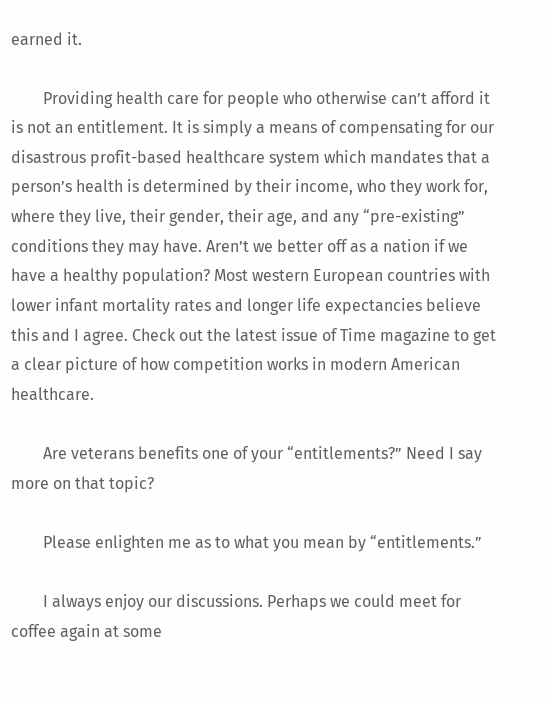earned it.

        Providing health care for people who otherwise can’t afford it is not an entitlement. It is simply a means of compensating for our disastrous profit-based healthcare system which mandates that a person’s health is determined by their income, who they work for, where they live, their gender, their age, and any “pre-existing” conditions they may have. Aren’t we better off as a nation if we have a healthy population? Most western European countries with lower infant mortality rates and longer life expectancies believe this and I agree. Check out the latest issue of Time magazine to get a clear picture of how competition works in modern American healthcare.

        Are veterans benefits one of your “entitlements?” Need I say more on that topic?

        Please enlighten me as to what you mean by “entitlements.”

        I always enjoy our discussions. Perhaps we could meet for coffee again at some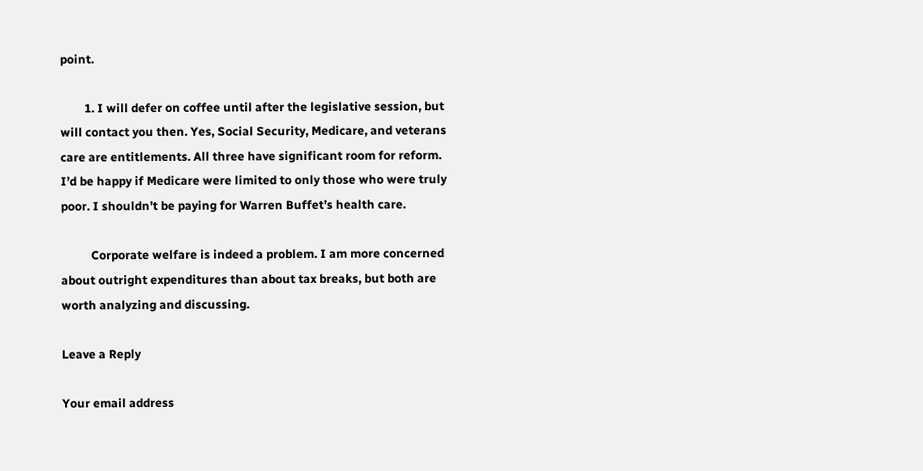point.

        1. I will defer on coffee until after the legislative session, but will contact you then. Yes, Social Security, Medicare, and veterans care are entitlements. All three have significant room for reform. I’d be happy if Medicare were limited to only those who were truly poor. I shouldn’t be paying for Warren Buffet’s health care.

          Corporate welfare is indeed a problem. I am more concerned about outright expenditures than about tax breaks, but both are worth analyzing and discussing.

Leave a Reply

Your email address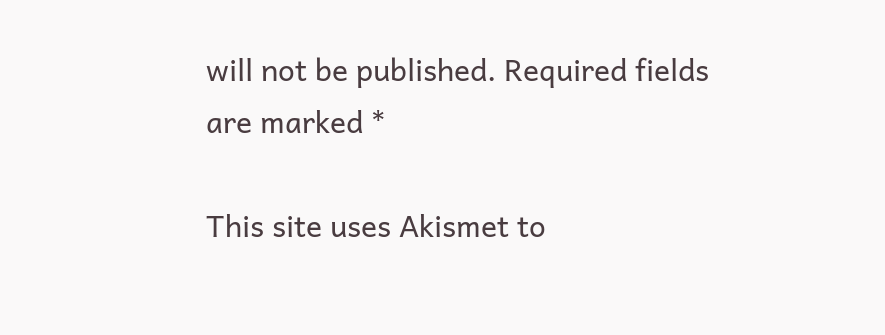will not be published. Required fields are marked *

This site uses Akismet to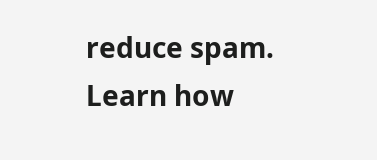reduce spam. Learn how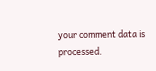your comment data is processed.